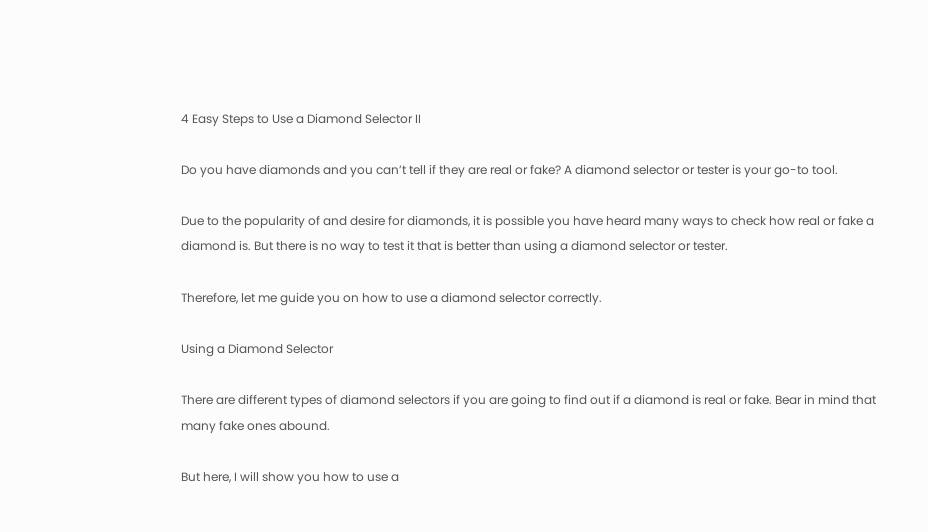4 Easy Steps to Use a Diamond Selector II

Do you have diamonds and you can’t tell if they are real or fake? A diamond selector or tester is your go-to tool.

Due to the popularity of and desire for diamonds, it is possible you have heard many ways to check how real or fake a diamond is. But there is no way to test it that is better than using a diamond selector or tester.

Therefore, let me guide you on how to use a diamond selector correctly.

Using a Diamond Selector

There are different types of diamond selectors if you are going to find out if a diamond is real or fake. Bear in mind that many fake ones abound.

But here, I will show you how to use a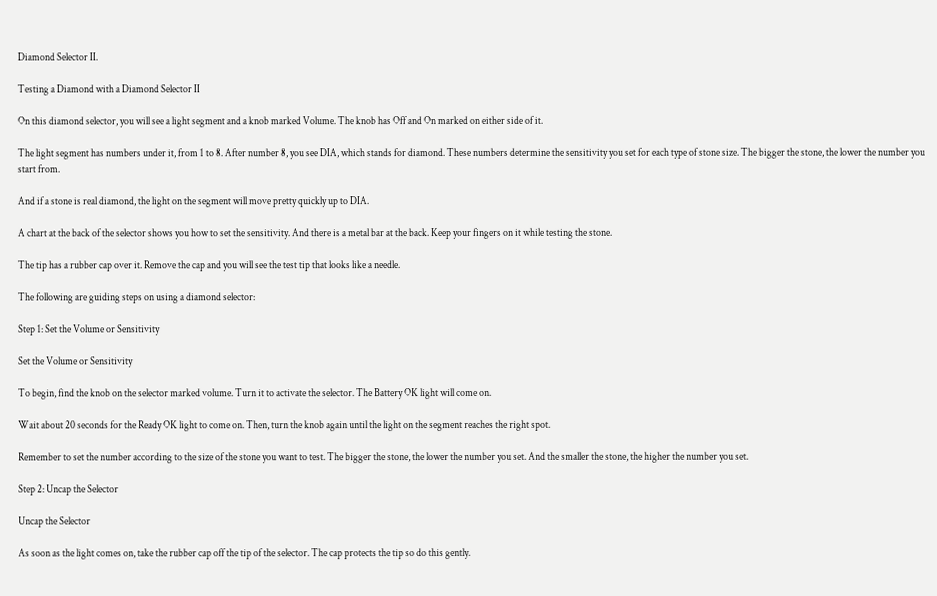Diamond Selector II.

Testing a Diamond with a Diamond Selector II

On this diamond selector, you will see a light segment and a knob marked Volume. The knob has Off and On marked on either side of it.

The light segment has numbers under it, from 1 to 8. After number 8, you see DIA, which stands for diamond. These numbers determine the sensitivity you set for each type of stone size. The bigger the stone, the lower the number you start from.

And if a stone is real diamond, the light on the segment will move pretty quickly up to DIA.

A chart at the back of the selector shows you how to set the sensitivity. And there is a metal bar at the back. Keep your fingers on it while testing the stone.

The tip has a rubber cap over it. Remove the cap and you will see the test tip that looks like a needle.

The following are guiding steps on using a diamond selector:

Step 1: Set the Volume or Sensitivity

Set the Volume or Sensitivity

To begin, find the knob on the selector marked volume. Turn it to activate the selector. The Battery OK light will come on.

Wait about 20 seconds for the Ready OK light to come on. Then, turn the knob again until the light on the segment reaches the right spot.

Remember to set the number according to the size of the stone you want to test. The bigger the stone, the lower the number you set. And the smaller the stone, the higher the number you set.

Step 2: Uncap the Selector

Uncap the Selector

As soon as the light comes on, take the rubber cap off the tip of the selector. The cap protects the tip so do this gently.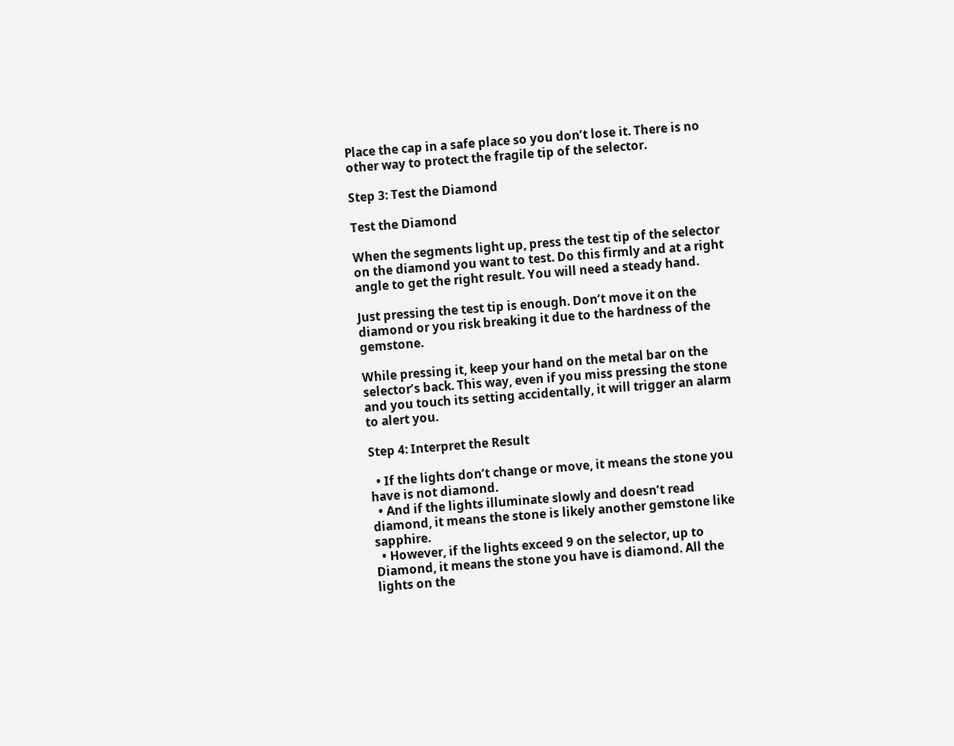Place the cap in a safe place so you don’t lose it. There is no other way to protect the fragile tip of the selector.

Step 3: Test the Diamond

Test the Diamond

When the segments light up, press the test tip of the selector on the diamond you want to test. Do this firmly and at a right angle to get the right result. You will need a steady hand.

Just pressing the test tip is enough. Don’t move it on the diamond or you risk breaking it due to the hardness of the gemstone.

While pressing it, keep your hand on the metal bar on the selector’s back. This way, even if you miss pressing the stone and you touch its setting accidentally, it will trigger an alarm to alert you.

Step 4: Interpret the Result

  • If the lights don’t change or move, it means the stone you have is not diamond.
  • And if the lights illuminate slowly and doesn’t read diamond, it means the stone is likely another gemstone like sapphire.
  • However, if the lights exceed 9 on the selector, up to Diamond, it means the stone you have is diamond. All the lights on the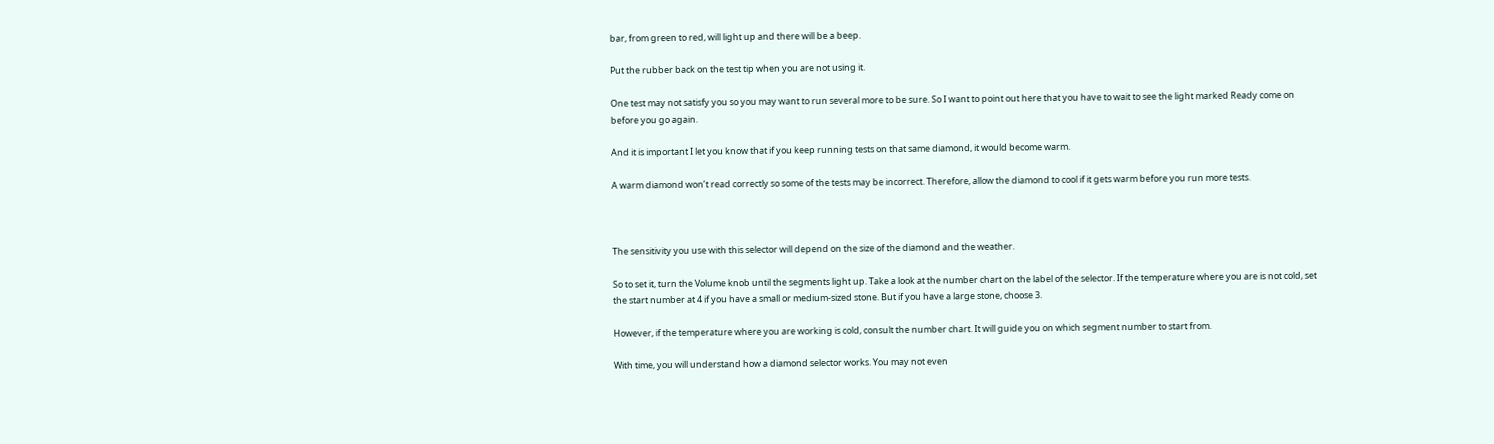bar, from green to red, will light up and there will be a beep.

Put the rubber back on the test tip when you are not using it.

One test may not satisfy you so you may want to run several more to be sure. So I want to point out here that you have to wait to see the light marked Ready come on before you go again.

And it is important I let you know that if you keep running tests on that same diamond, it would become warm.

A warm diamond won’t read correctly so some of the tests may be incorrect. Therefore, allow the diamond to cool if it gets warm before you run more tests.



The sensitivity you use with this selector will depend on the size of the diamond and the weather.

So to set it, turn the Volume knob until the segments light up. Take a look at the number chart on the label of the selector. If the temperature where you are is not cold, set the start number at 4 if you have a small or medium-sized stone. But if you have a large stone, choose 3.

However, if the temperature where you are working is cold, consult the number chart. It will guide you on which segment number to start from.

With time, you will understand how a diamond selector works. You may not even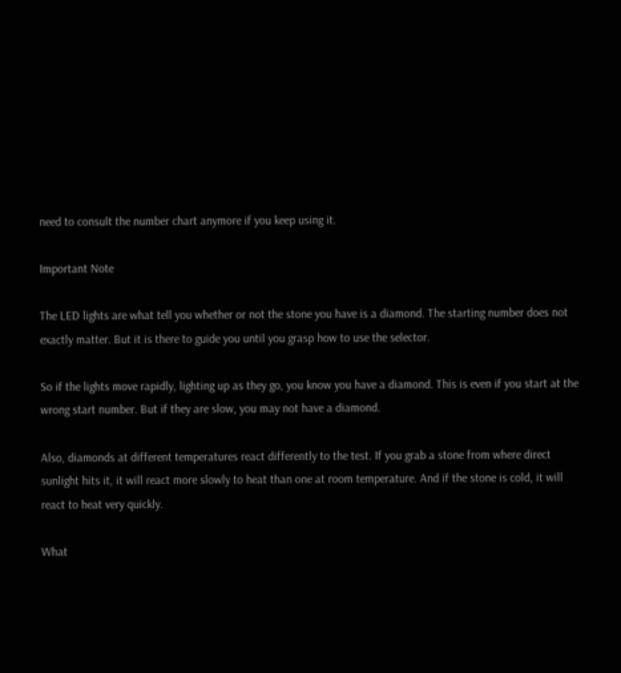need to consult the number chart anymore if you keep using it.

Important Note

The LED lights are what tell you whether or not the stone you have is a diamond. The starting number does not exactly matter. But it is there to guide you until you grasp how to use the selector.

So if the lights move rapidly, lighting up as they go, you know you have a diamond. This is even if you start at the wrong start number. But if they are slow, you may not have a diamond.

Also, diamonds at different temperatures react differently to the test. If you grab a stone from where direct sunlight hits it, it will react more slowly to heat than one at room temperature. And if the stone is cold, it will react to heat very quickly.

What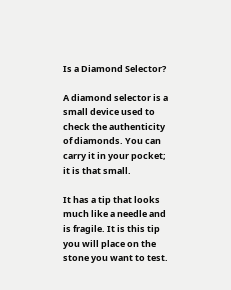Is a Diamond Selector?

A diamond selector is a small device used to check the authenticity of diamonds. You can carry it in your pocket; it is that small.

It has a tip that looks much like a needle and is fragile. It is this tip you will place on the stone you want to test.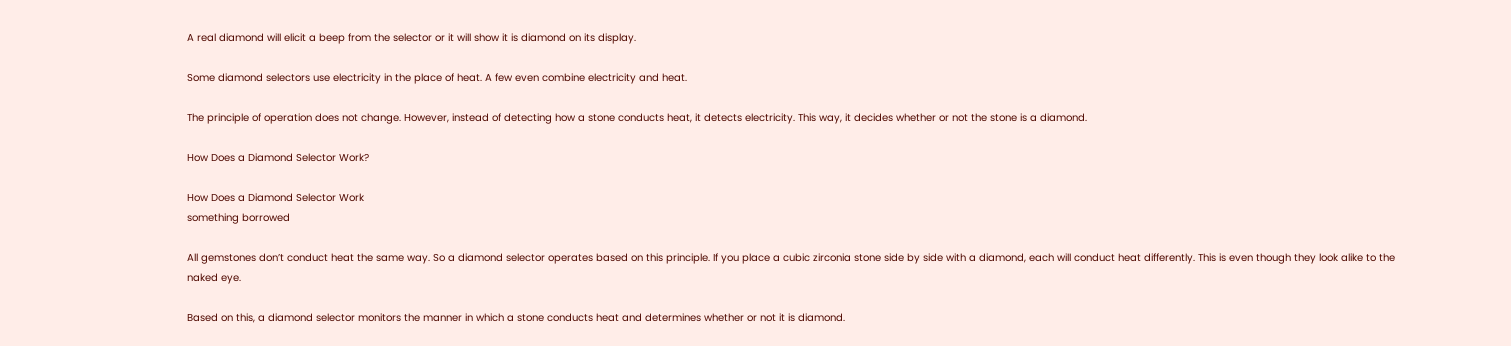A real diamond will elicit a beep from the selector or it will show it is diamond on its display.

Some diamond selectors use electricity in the place of heat. A few even combine electricity and heat.

The principle of operation does not change. However, instead of detecting how a stone conducts heat, it detects electricity. This way, it decides whether or not the stone is a diamond.

How Does a Diamond Selector Work?

How Does a Diamond Selector Work
something borrowed

All gemstones don’t conduct heat the same way. So a diamond selector operates based on this principle. If you place a cubic zirconia stone side by side with a diamond, each will conduct heat differently. This is even though they look alike to the naked eye.

Based on this, a diamond selector monitors the manner in which a stone conducts heat and determines whether or not it is diamond.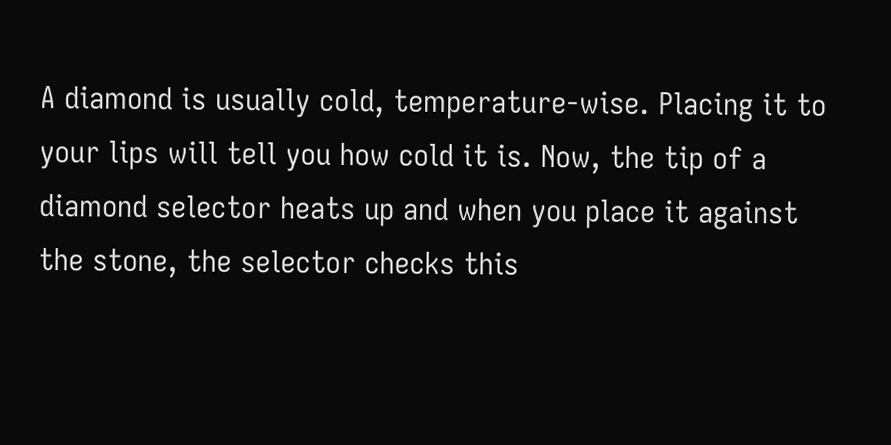A diamond is usually cold, temperature-wise. Placing it to your lips will tell you how cold it is. Now, the tip of a diamond selector heats up and when you place it against the stone, the selector checks this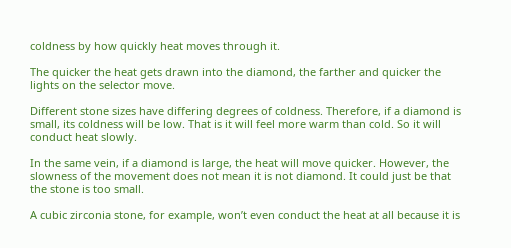coldness by how quickly heat moves through it.

The quicker the heat gets drawn into the diamond, the farther and quicker the lights on the selector move.

Different stone sizes have differing degrees of coldness. Therefore, if a diamond is small, its coldness will be low. That is it will feel more warm than cold. So it will conduct heat slowly.

In the same vein, if a diamond is large, the heat will move quicker. However, the slowness of the movement does not mean it is not diamond. It could just be that the stone is too small.

A cubic zirconia stone, for example, won’t even conduct the heat at all because it is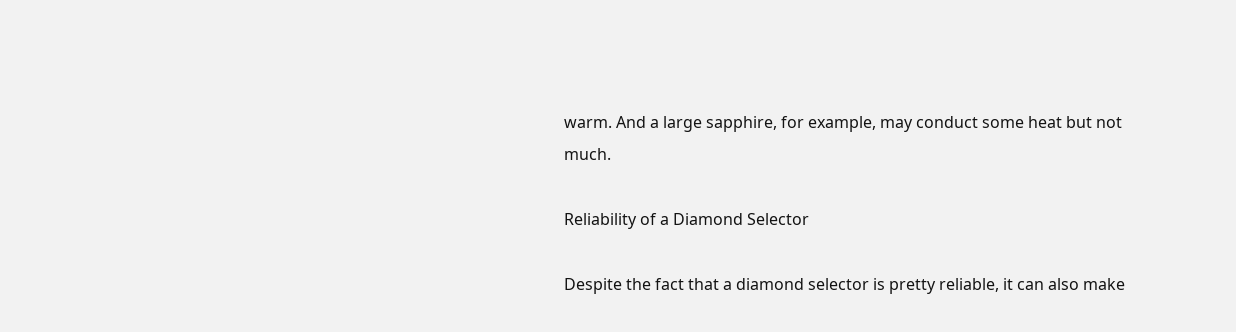warm. And a large sapphire, for example, may conduct some heat but not much.

Reliability of a Diamond Selector

Despite the fact that a diamond selector is pretty reliable, it can also make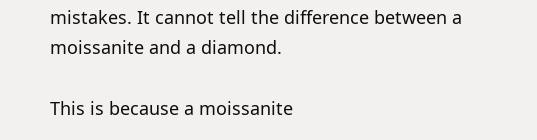mistakes. It cannot tell the difference between a moissanite and a diamond.

This is because a moissanite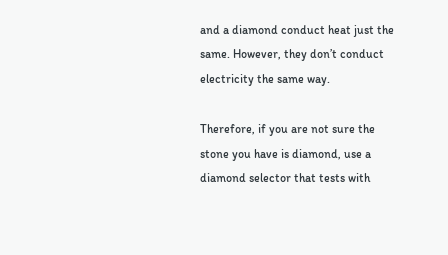and a diamond conduct heat just the same. However, they don’t conduct electricity the same way.

Therefore, if you are not sure the stone you have is diamond, use a diamond selector that tests with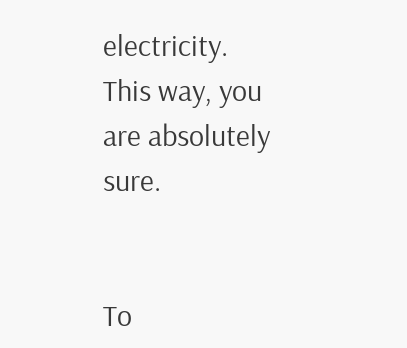electricity. This way, you are absolutely sure.


To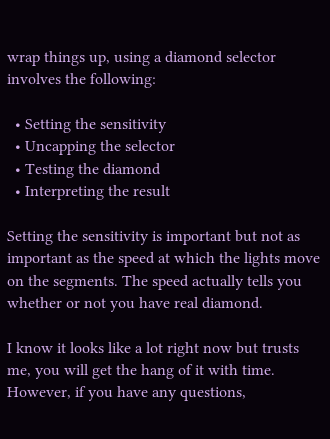wrap things up, using a diamond selector involves the following:

  • Setting the sensitivity
  • Uncapping the selector
  • Testing the diamond
  • Interpreting the result

Setting the sensitivity is important but not as important as the speed at which the lights move on the segments. The speed actually tells you whether or not you have real diamond.

I know it looks like a lot right now but trusts me, you will get the hang of it with time. However, if you have any questions,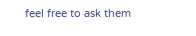feel free to ask them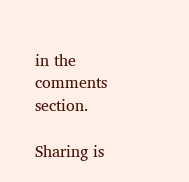in the comments section.

Sharing is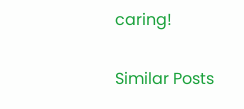caring!

Similar Posts